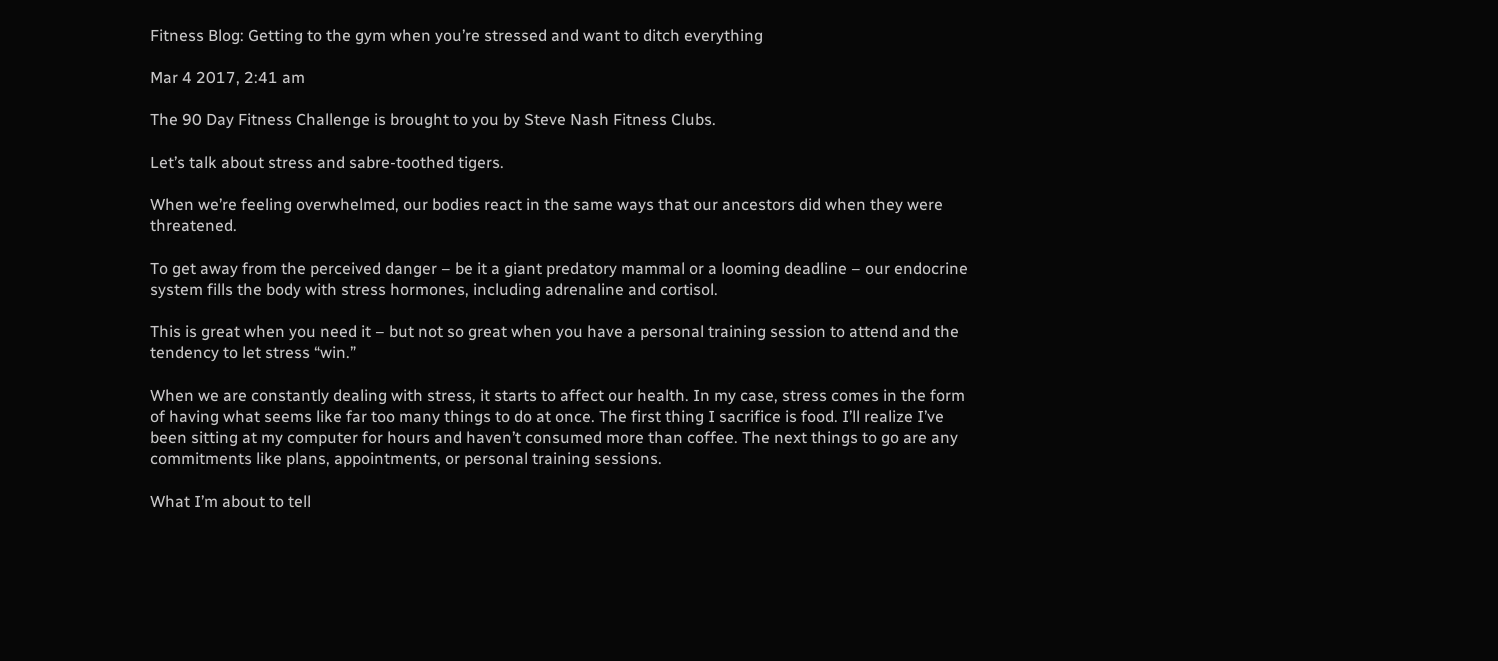Fitness Blog: Getting to the gym when you’re stressed and want to ditch everything

Mar 4 2017, 2:41 am

The 90 Day Fitness Challenge is brought to you by Steve Nash Fitness Clubs.

Let’s talk about stress and sabre-toothed tigers.

When we’re feeling overwhelmed, our bodies react in the same ways that our ancestors did when they were threatened.

To get away from the perceived danger – be it a giant predatory mammal or a looming deadline – our endocrine system fills the body with stress hormones, including adrenaline and cortisol.

This is great when you need it – but not so great when you have a personal training session to attend and the tendency to let stress “win.”

When we are constantly dealing with stress, it starts to affect our health. In my case, stress comes in the form of having what seems like far too many things to do at once. The first thing I sacrifice is food. I’ll realize I’ve been sitting at my computer for hours and haven’t consumed more than coffee. The next things to go are any commitments like plans, appointments, or personal training sessions.

What I’m about to tell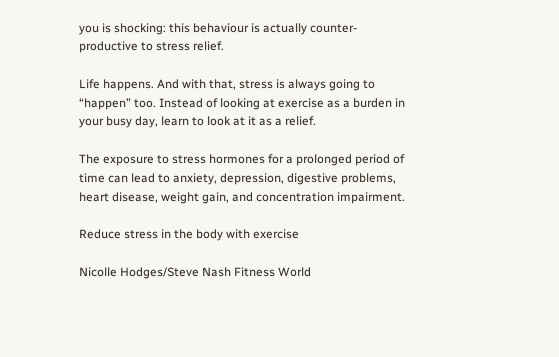you is shocking: this behaviour is actually counter-productive to stress relief.

Life happens. And with that, stress is always going to “happen” too. Instead of looking at exercise as a burden in your busy day, learn to look at it as a relief.

The exposure to stress hormones for a prolonged period of time can lead to anxiety, depression, digestive problems, heart disease, weight gain, and concentration impairment.

Reduce stress in the body with exercise

Nicolle Hodges/Steve Nash Fitness World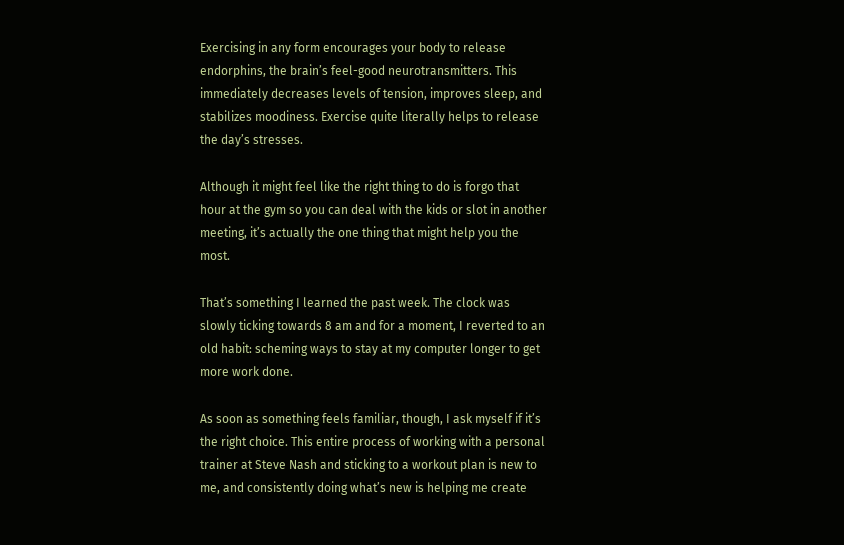Exercising in any form encourages your body to release endorphins, the brain’s feel-good neurotransmitters. This immediately decreases levels of tension, improves sleep, and stabilizes moodiness. Exercise quite literally helps to release the day’s stresses.

Although it might feel like the right thing to do is forgo that hour at the gym so you can deal with the kids or slot in another meeting, it’s actually the one thing that might help you the most.

That’s something I learned the past week. The clock was slowly ticking towards 8 am and for a moment, I reverted to an old habit: scheming ways to stay at my computer longer to get more work done.

As soon as something feels familiar, though, I ask myself if it’s the right choice. This entire process of working with a personal trainer at Steve Nash and sticking to a workout plan is new to me, and consistently doing what’s new is helping me create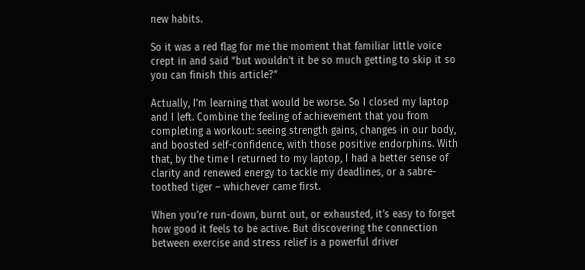new habits.

So it was a red flag for me the moment that familiar little voice crept in and said “but wouldn’t it be so much getting to skip it so you can finish this article?”

Actually, I’m learning that would be worse. So I closed my laptop and I left. Combine the feeling of achievement that you from completing a workout: seeing strength gains, changes in our body, and boosted self-confidence, with those positive endorphins. With that, by the time I returned to my laptop, I had a better sense of clarity and renewed energy to tackle my deadlines, or a sabre-toothed tiger – whichever came first.

When you’re run-down, burnt out, or exhausted, it’s easy to forget how good it feels to be active. But discovering the connection between exercise and stress relief is a powerful driver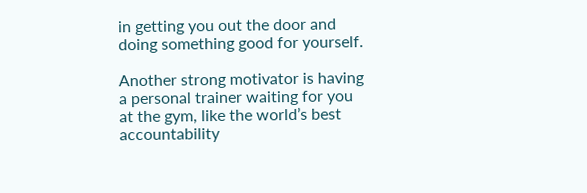in getting you out the door and doing something good for yourself.

Another strong motivator is having a personal trainer waiting for you at the gym, like the world’s best accountability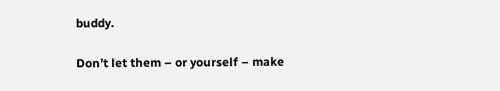buddy.

Don’t let them – or yourself – make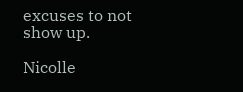excuses to not show up.

Nicolle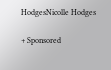HodgesNicolle Hodges

+ Sponsored